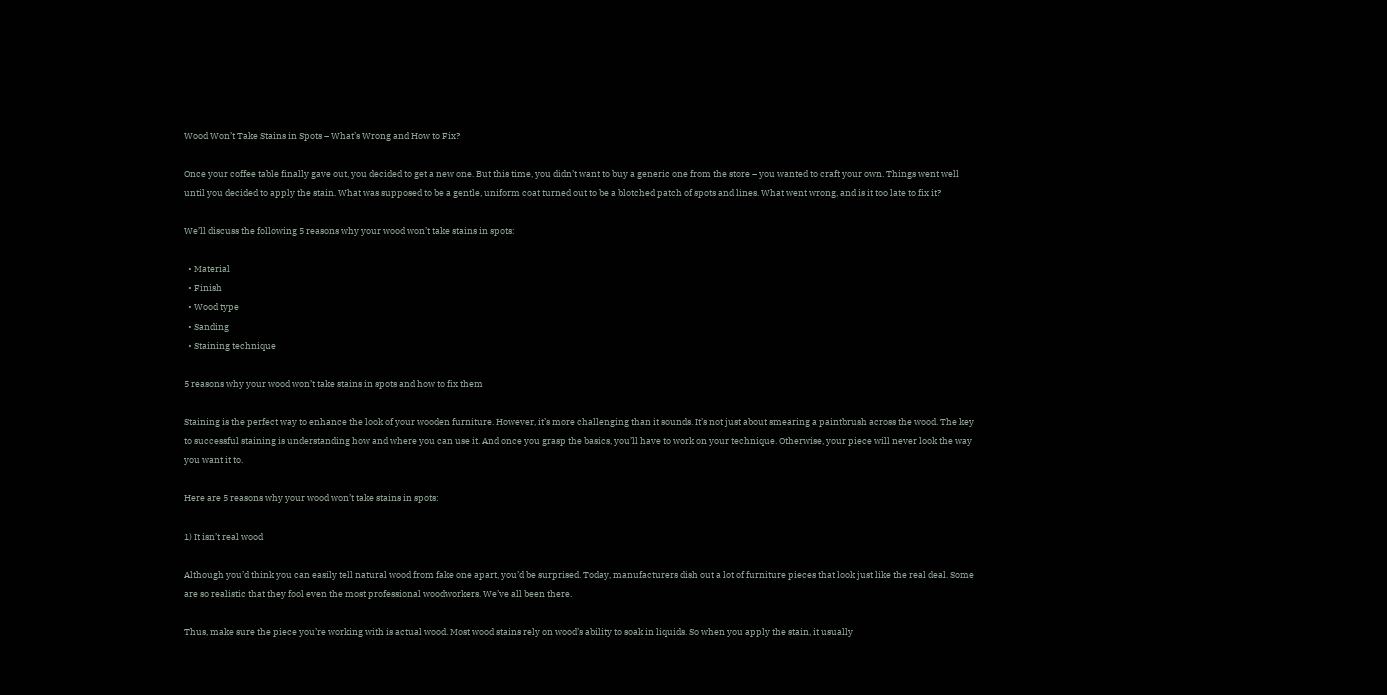Wood Won’t Take Stains in Spots – What’s Wrong and How to Fix?

Once your coffee table finally gave out, you decided to get a new one. But this time, you didn’t want to buy a generic one from the store – you wanted to craft your own. Things went well until you decided to apply the stain. What was supposed to be a gentle, uniform coat turned out to be a blotched patch of spots and lines. What went wrong, and is it too late to fix it?

We’ll discuss the following 5 reasons why your wood won’t take stains in spots:

  • Material
  • Finish
  • Wood type
  • Sanding
  • Staining technique

5 reasons why your wood won’t take stains in spots and how to fix them

Staining is the perfect way to enhance the look of your wooden furniture. However, it’s more challenging than it sounds. It’s not just about smearing a paintbrush across the wood. The key to successful staining is understanding how and where you can use it. And once you grasp the basics, you’ll have to work on your technique. Otherwise, your piece will never look the way you want it to.

Here are 5 reasons why your wood won’t take stains in spots:

1) It isn’t real wood

Although you’d think you can easily tell natural wood from fake one apart, you’d be surprised. Today, manufacturers dish out a lot of furniture pieces that look just like the real deal. Some are so realistic that they fool even the most professional woodworkers. We’ve all been there.

Thus, make sure the piece you’re working with is actual wood. Most wood stains rely on wood’s ability to soak in liquids. So when you apply the stain, it usually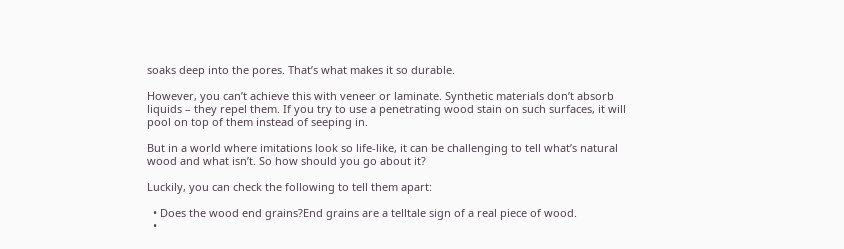soaks deep into the pores. That’s what makes it so durable.

However, you can’t achieve this with veneer or laminate. Synthetic materials don’t absorb liquids – they repel them. If you try to use a penetrating wood stain on such surfaces, it will pool on top of them instead of seeping in.

But in a world where imitations look so life-like, it can be challenging to tell what’s natural wood and what isn’t. So how should you go about it?

Luckily, you can check the following to tell them apart:

  • Does the wood end grains?End grains are a telltale sign of a real piece of wood.
  •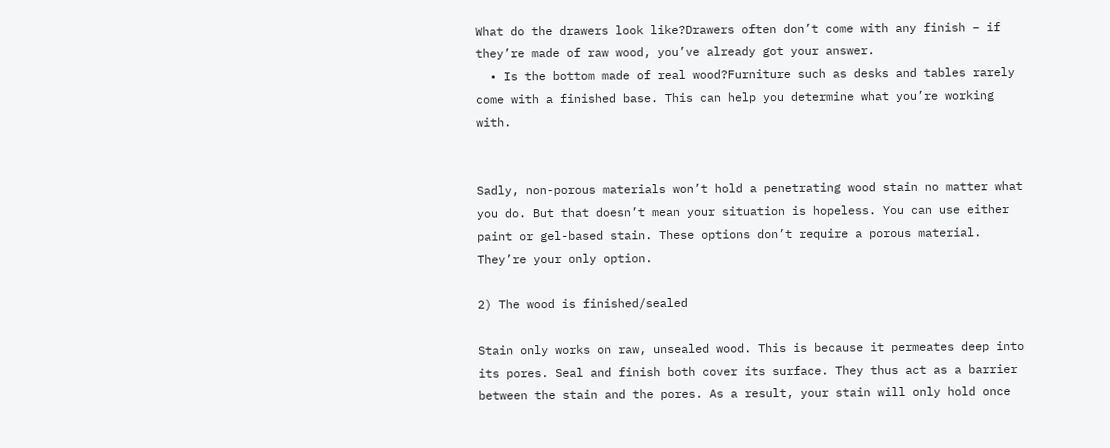What do the drawers look like?Drawers often don’t come with any finish – if they’re made of raw wood, you’ve already got your answer.
  • Is the bottom made of real wood?Furniture such as desks and tables rarely come with a finished base. This can help you determine what you’re working with.


Sadly, non-porous materials won’t hold a penetrating wood stain no matter what you do. But that doesn’t mean your situation is hopeless. You can use either paint or gel-based stain. These options don’t require a porous material. They’re your only option.

2) The wood is finished/sealed

Stain only works on raw, unsealed wood. This is because it permeates deep into its pores. Seal and finish both cover its surface. They thus act as a barrier between the stain and the pores. As a result, your stain will only hold once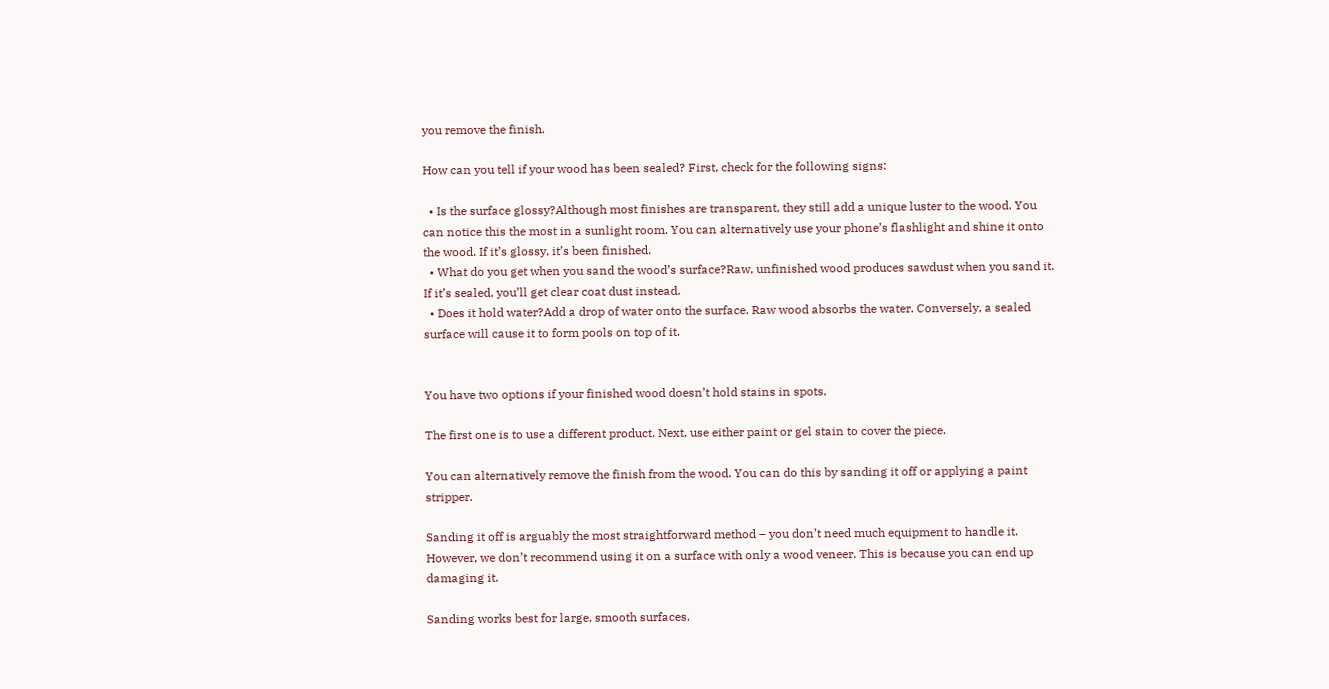you remove the finish.

How can you tell if your wood has been sealed? First, check for the following signs:

  • Is the surface glossy?Although most finishes are transparent, they still add a unique luster to the wood. You can notice this the most in a sunlight room. You can alternatively use your phone’s flashlight and shine it onto the wood. If it’s glossy, it’s been finished.
  • What do you get when you sand the wood’s surface?Raw, unfinished wood produces sawdust when you sand it. If it’s sealed, you’ll get clear coat dust instead.
  • Does it hold water?Add a drop of water onto the surface. Raw wood absorbs the water. Conversely, a sealed surface will cause it to form pools on top of it.


You have two options if your finished wood doesn’t hold stains in spots.

The first one is to use a different product. Next, use either paint or gel stain to cover the piece.

You can alternatively remove the finish from the wood. You can do this by sanding it off or applying a paint stripper.

Sanding it off is arguably the most straightforward method – you don’t need much equipment to handle it. However, we don’t recommend using it on a surface with only a wood veneer. This is because you can end up damaging it.

Sanding works best for large, smooth surfaces.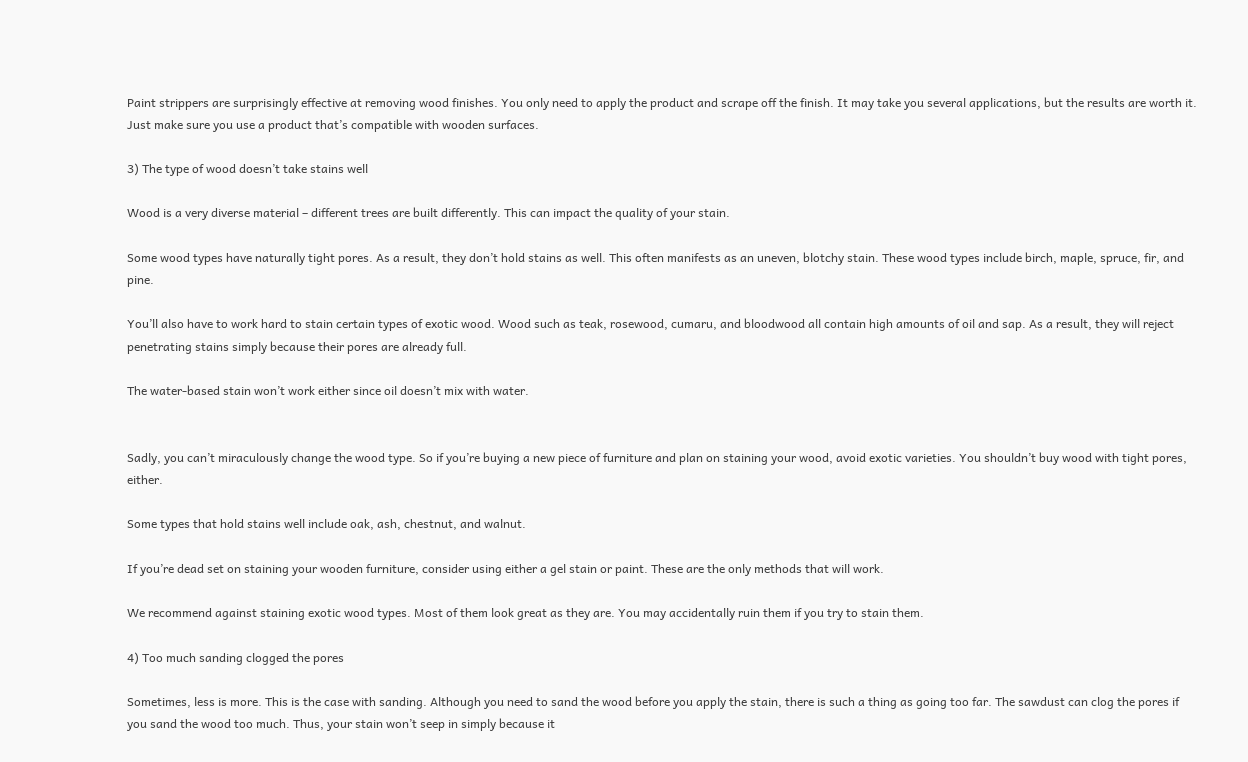Paint strippers are surprisingly effective at removing wood finishes. You only need to apply the product and scrape off the finish. It may take you several applications, but the results are worth it. Just make sure you use a product that’s compatible with wooden surfaces.

3) The type of wood doesn’t take stains well

Wood is a very diverse material – different trees are built differently. This can impact the quality of your stain.

Some wood types have naturally tight pores. As a result, they don’t hold stains as well. This often manifests as an uneven, blotchy stain. These wood types include birch, maple, spruce, fir, and pine.

You’ll also have to work hard to stain certain types of exotic wood. Wood such as teak, rosewood, cumaru, and bloodwood all contain high amounts of oil and sap. As a result, they will reject penetrating stains simply because their pores are already full.

The water-based stain won’t work either since oil doesn’t mix with water.


Sadly, you can’t miraculously change the wood type. So if you’re buying a new piece of furniture and plan on staining your wood, avoid exotic varieties. You shouldn’t buy wood with tight pores, either.

Some types that hold stains well include oak, ash, chestnut, and walnut.

If you’re dead set on staining your wooden furniture, consider using either a gel stain or paint. These are the only methods that will work.

We recommend against staining exotic wood types. Most of them look great as they are. You may accidentally ruin them if you try to stain them.

4) Too much sanding clogged the pores

Sometimes, less is more. This is the case with sanding. Although you need to sand the wood before you apply the stain, there is such a thing as going too far. The sawdust can clog the pores if you sand the wood too much. Thus, your stain won’t seep in simply because it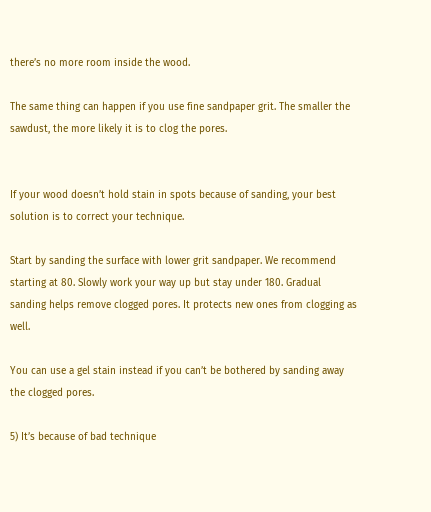there’s no more room inside the wood.

The same thing can happen if you use fine sandpaper grit. The smaller the sawdust, the more likely it is to clog the pores.


If your wood doesn’t hold stain in spots because of sanding, your best solution is to correct your technique.

Start by sanding the surface with lower grit sandpaper. We recommend starting at 80. Slowly work your way up but stay under 180. Gradual sanding helps remove clogged pores. It protects new ones from clogging as well.

You can use a gel stain instead if you can’t be bothered by sanding away the clogged pores.

5) It’s because of bad technique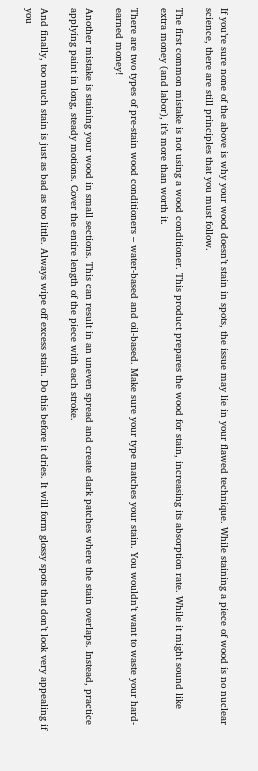If you’re sure none of the above is why your wood doesn’t stain in spots, the issue may lie in your flawed technique. While staining a piece of wood is no nuclear science, there are still principles that you must follow.

The first common mistake is not using a wood conditioner. This product prepares the wood for stain, increasing its absorption rate. While it might sound like extra money (and labor), it’s more than worth it.

There are two types of pre-stain wood conditioners – water-based and oil-based. Make sure your type matches your stain. You wouldn’t want to waste your hard-earned money!

Another mistake is staining your wood in small sections. This can result in an uneven spread and create dark patches where the stain overlaps. Instead, practice applying paint in long, steady motions. Cover the entire length of the piece with each stroke.

And finally, too much stain is just as bad as too little. Always wipe off excess stain. Do this before it dries. It will form glossy spots that don’t look very appealing if you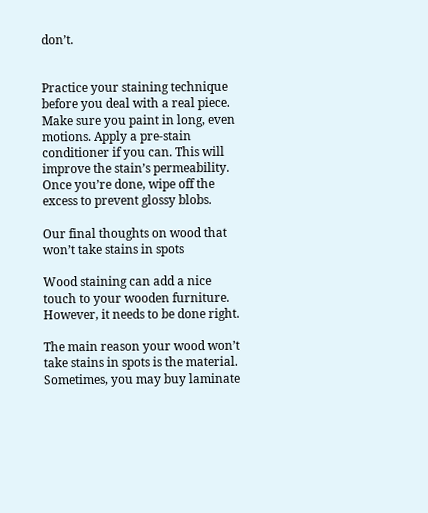don’t.


Practice your staining technique before you deal with a real piece. Make sure you paint in long, even motions. Apply a pre-stain conditioner if you can. This will improve the stain’s permeability. Once you’re done, wipe off the excess to prevent glossy blobs.

Our final thoughts on wood that won’t take stains in spots

Wood staining can add a nice touch to your wooden furniture. However, it needs to be done right.

The main reason your wood won’t take stains in spots is the material. Sometimes, you may buy laminate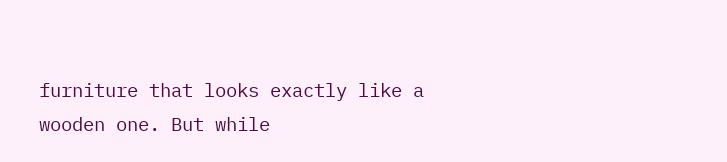furniture that looks exactly like a wooden one. But while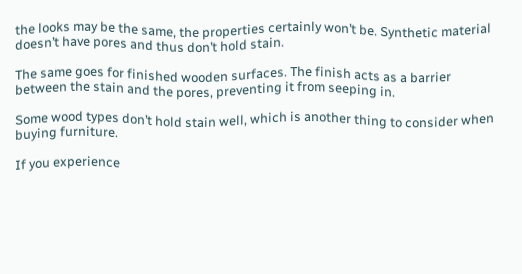the looks may be the same, the properties certainly won’t be. Synthetic material doesn’t have pores and thus don’t hold stain.

The same goes for finished wooden surfaces. The finish acts as a barrier between the stain and the pores, preventing it from seeping in.

Some wood types don’t hold stain well, which is another thing to consider when buying furniture.

If you experience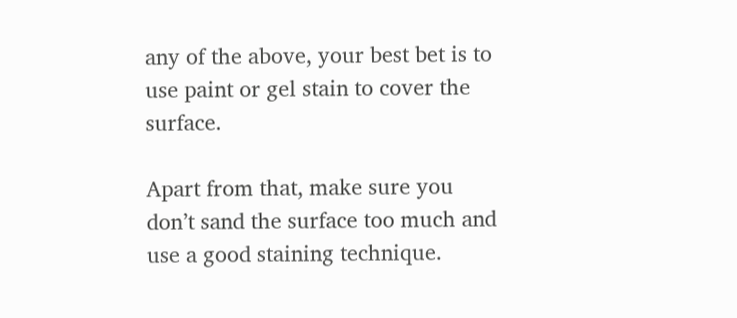any of the above, your best bet is to use paint or gel stain to cover the surface.

Apart from that, make sure you don’t sand the surface too much and use a good staining technique.